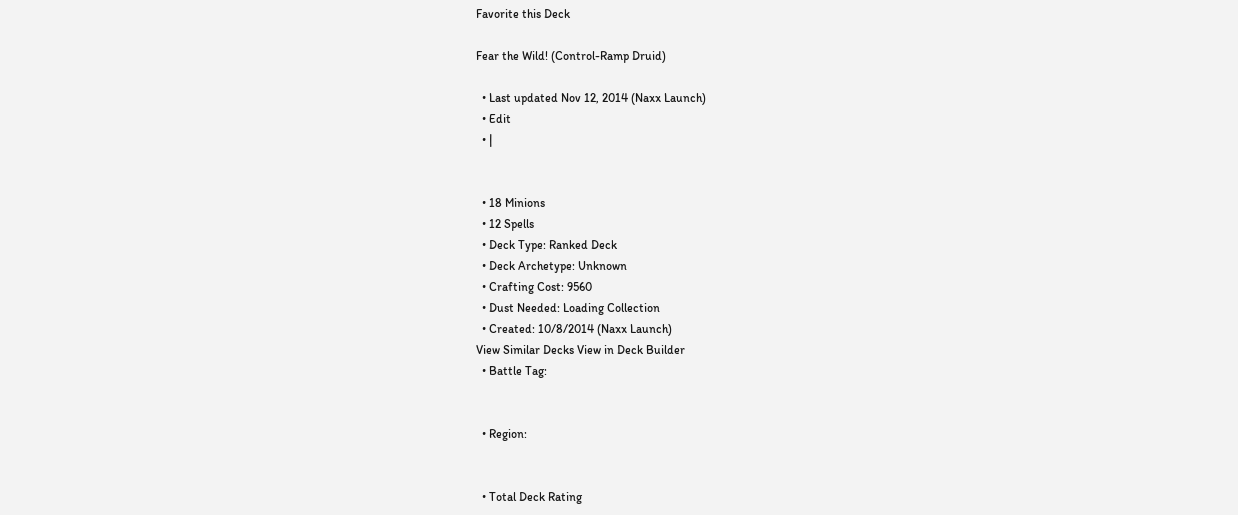Favorite this Deck

Fear the Wild! (Control-Ramp Druid)

  • Last updated Nov 12, 2014 (Naxx Launch)
  • Edit
  • |


  • 18 Minions
  • 12 Spells
  • Deck Type: Ranked Deck
  • Deck Archetype: Unknown
  • Crafting Cost: 9560
  • Dust Needed: Loading Collection
  • Created: 10/8/2014 (Naxx Launch)
View Similar Decks View in Deck Builder
  • Battle Tag:


  • Region:


  • Total Deck Rating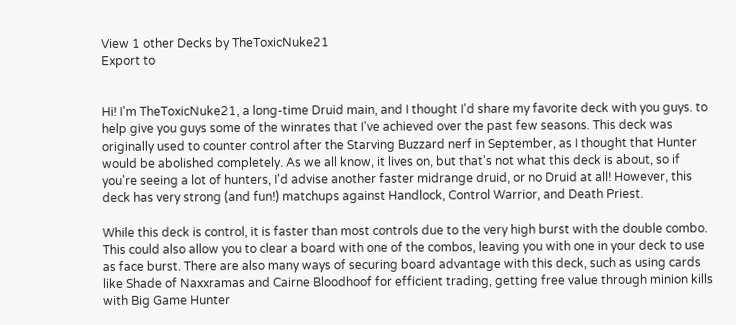View 1 other Decks by TheToxicNuke21
Export to


Hi! I'm TheToxicNuke21, a long-time Druid main, and I thought I'd share my favorite deck with you guys. to help give you guys some of the winrates that I've achieved over the past few seasons. This deck was originally used to counter control after the Starving Buzzard nerf in September, as I thought that Hunter would be abolished completely. As we all know, it lives on, but that's not what this deck is about, so if you're seeing a lot of hunters, I'd advise another faster midrange druid, or no Druid at all! However, this deck has very strong (and fun!) matchups against Handlock, Control Warrior, and Death Priest.

While this deck is control, it is faster than most controls due to the very high burst with the double combo. This could also allow you to clear a board with one of the combos, leaving you with one in your deck to use as face burst. There are also many ways of securing board advantage with this deck, such as using cards like Shade of Naxxramas and Cairne Bloodhoof for efficient trading, getting free value through minion kills with Big Game Hunter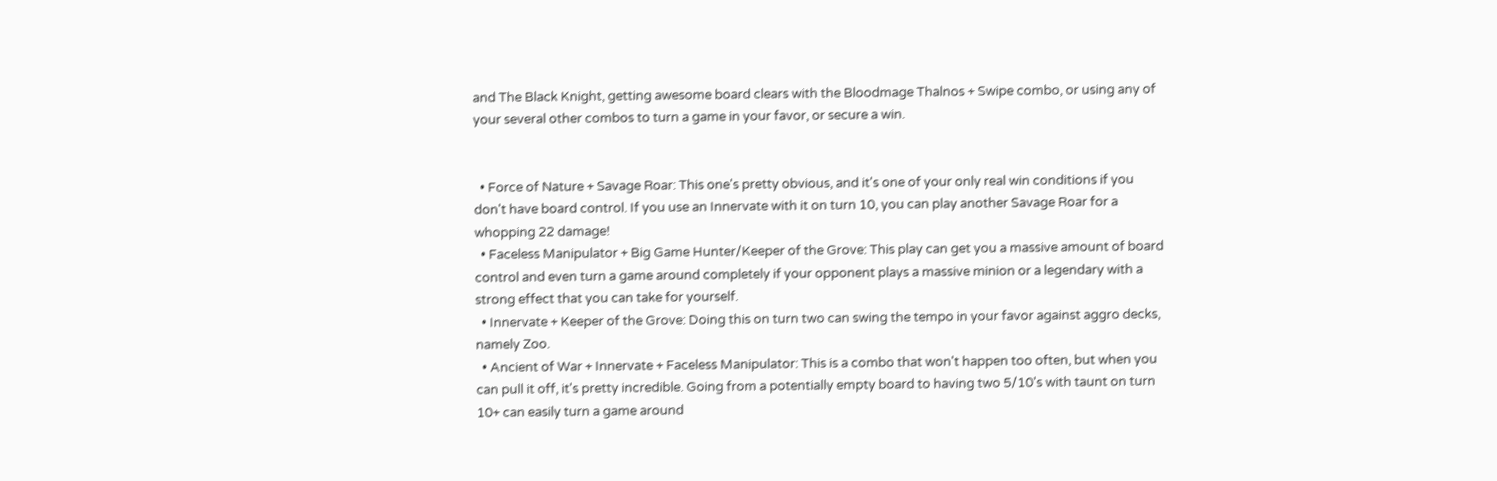and The Black Knight, getting awesome board clears with the Bloodmage Thalnos + Swipe combo, or using any of your several other combos to turn a game in your favor, or secure a win.


  • Force of Nature + Savage Roar: This one's pretty obvious, and it's one of your only real win conditions if you don't have board control. If you use an Innervate with it on turn 10, you can play another Savage Roar for a whopping 22 damage!
  • Faceless Manipulator + Big Game Hunter/Keeper of the Grove: This play can get you a massive amount of board control and even turn a game around completely if your opponent plays a massive minion or a legendary with a strong effect that you can take for yourself.
  • Innervate + Keeper of the Grove: Doing this on turn two can swing the tempo in your favor against aggro decks, namely Zoo.
  • Ancient of War + Innervate + Faceless Manipulator: This is a combo that won't happen too often, but when you can pull it off, it's pretty incredible. Going from a potentially empty board to having two 5/10's with taunt on turn 10+ can easily turn a game around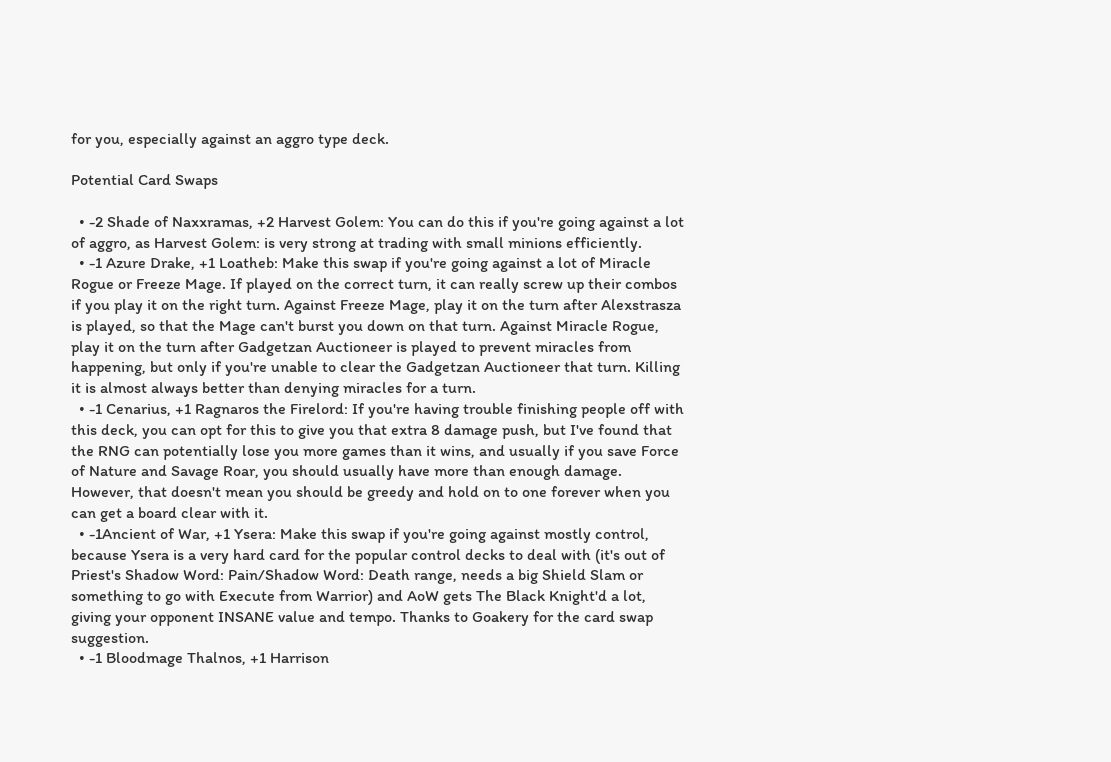for you, especially against an aggro type deck.

Potential Card Swaps

  • -2 Shade of Naxxramas, +2 Harvest Golem: You can do this if you're going against a lot of aggro, as Harvest Golem: is very strong at trading with small minions efficiently.
  • -1 Azure Drake, +1 Loatheb: Make this swap if you're going against a lot of Miracle Rogue or Freeze Mage. If played on the correct turn, it can really screw up their combos if you play it on the right turn. Against Freeze Mage, play it on the turn after Alexstrasza is played, so that the Mage can't burst you down on that turn. Against Miracle Rogue, play it on the turn after Gadgetzan Auctioneer is played to prevent miracles from happening, but only if you're unable to clear the Gadgetzan Auctioneer that turn. Killing it is almost always better than denying miracles for a turn.
  • -1 Cenarius, +1 Ragnaros the Firelord: If you're having trouble finishing people off with this deck, you can opt for this to give you that extra 8 damage push, but I've found that the RNG can potentially lose you more games than it wins, and usually if you save Force of Nature and Savage Roar, you should usually have more than enough damage. However, that doesn't mean you should be greedy and hold on to one forever when you can get a board clear with it.
  • -1Ancient of War, +1 Ysera: Make this swap if you're going against mostly control, because Ysera is a very hard card for the popular control decks to deal with (it's out of Priest's Shadow Word: Pain/Shadow Word: Death range, needs a big Shield Slam or something to go with Execute from Warrior) and AoW gets The Black Knight'd a lot, giving your opponent INSANE value and tempo. Thanks to Goakery for the card swap suggestion.
  • -1 Bloodmage Thalnos, +1 Harrison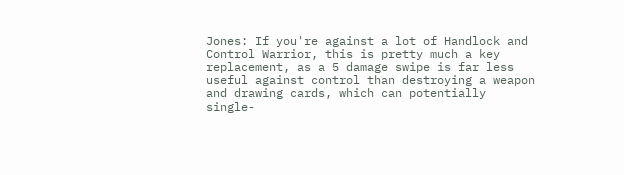Jones: If you're against a lot of Handlock and Control Warrior, this is pretty much a key replacement, as a 5 damage swipe is far less useful against control than destroying a weapon and drawing cards, which can potentially single-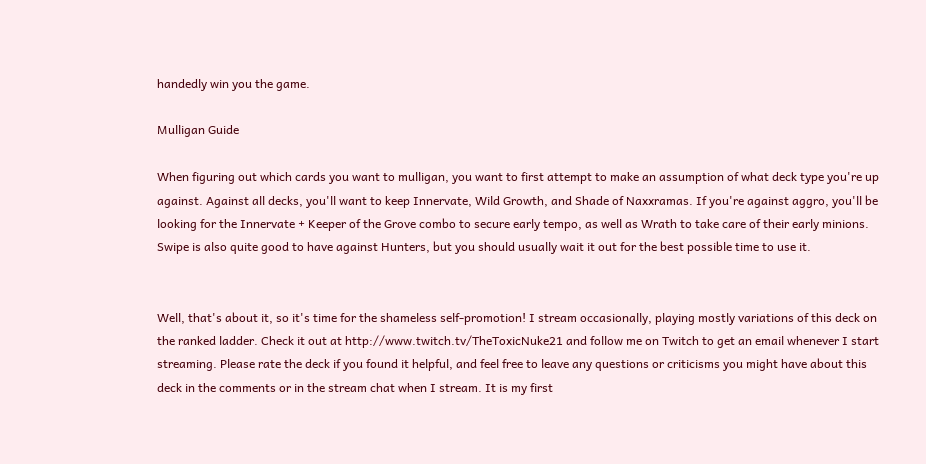handedly win you the game.

Mulligan Guide

When figuring out which cards you want to mulligan, you want to first attempt to make an assumption of what deck type you're up against. Against all decks, you'll want to keep Innervate, Wild Growth, and Shade of Naxxramas. If you're against aggro, you'll be looking for the Innervate + Keeper of the Grove combo to secure early tempo, as well as Wrath to take care of their early minions. Swipe is also quite good to have against Hunters, but you should usually wait it out for the best possible time to use it.


Well, that's about it, so it's time for the shameless self-promotion! I stream occasionally, playing mostly variations of this deck on the ranked ladder. Check it out at http://www.twitch.tv/TheToxicNuke21 and follow me on Twitch to get an email whenever I start streaming. Please rate the deck if you found it helpful, and feel free to leave any questions or criticisms you might have about this deck in the comments or in the stream chat when I stream. It is my first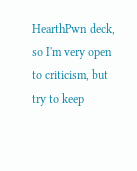HearthPwn deck, so I'm very open to criticism, but try to keep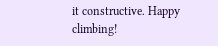it constructive. Happy climbing!